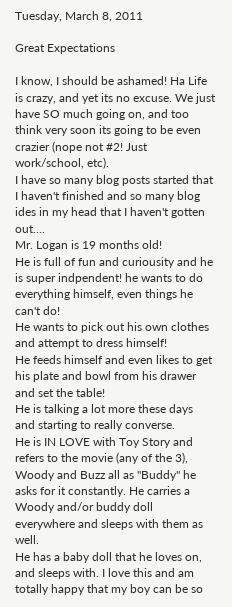Tuesday, March 8, 2011

Great Expectations

I know, I should be ashamed! Ha Life is crazy, and yet its no excuse. We just have SO much going on, and too think very soon its going to be even crazier (nope not #2! Just work/school, etc).
I have so many blog posts started that I haven't finished and so many blog ides in my head that I haven't gotten out....
Mr. Logan is 19 months old!
He is full of fun and curiousity and he is super indpendent! he wants to do everything himself, even things he can't do!
He wants to pick out his own clothes and attempt to dress himself!
He feeds himself and even likes to get his plate and bowl from his drawer and set the table!
He is talking a lot more these days and starting to really converse.
He is IN LOVE with Toy Story and refers to the movie (any of the 3), Woody and Buzz all as "Buddy" he asks for it constantly. He carries a Woody and/or buddy doll everywhere and sleeps with them as well.
He has a baby doll that he loves on, and sleeps with. I love this and am totally happy that my boy can be so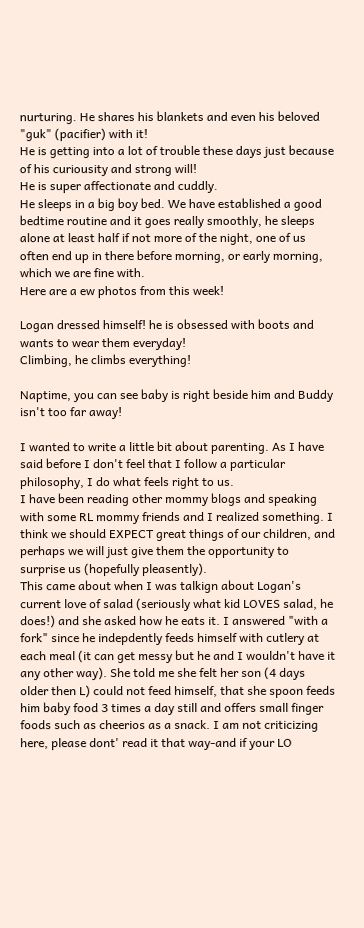nurturing. He shares his blankets and even his beloved "guk" (pacifier) with it!
He is getting into a lot of trouble these days just because of his curiousity and strong will!
He is super affectionate and cuddly.
He sleeps in a big boy bed. We have established a good bedtime routine and it goes really smoothly, he sleeps alone at least half if not more of the night, one of us often end up in there before morning, or early morning, which we are fine with.
Here are a ew photos from this week!

Logan dressed himself! he is obsessed with boots and wants to wear them everyday!
Climbing, he climbs everything!

Naptime, you can see baby is right beside him and Buddy isn't too far away!

I wanted to write a little bit about parenting. As I have said before I don't feel that I follow a particular philosophy, I do what feels right to us.
I have been reading other mommy blogs and speaking with some RL mommy friends and I realized something. I think we should EXPECT great things of our children, and perhaps we will just give them the opportunity to surprise us (hopefully pleasently).
This came about when I was talkign about Logan's current love of salad (seriously what kid LOVES salad, he does!) and she asked how he eats it. I answered "with a fork" since he indepdently feeds himself with cutlery at each meal (it can get messy but he and I wouldn't have it any other way). She told me she felt her son (4 days older then L) could not feed himself, that she spoon feeds him baby food 3 times a day still and offers small finger foods such as cheerios as a snack. I am not criticizing here, please dont' read it that way-and if your LO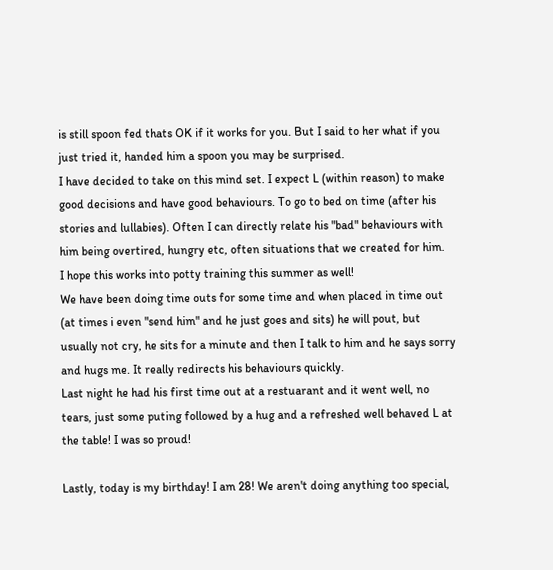is still spoon fed thats OK if it works for you. But I said to her what if you just tried it, handed him a spoon you may be surprised.
I have decided to take on this mind set. I expect L (within reason) to make good decisions and have good behaviours. To go to bed on time (after his stories and lullabies). Often I can directly relate his "bad" behaviours with him being overtired, hungry etc, often situations that we created for him.
I hope this works into potty training this summer as well!
We have been doing time outs for some time and when placed in time out (at times i even "send him" and he just goes and sits) he will pout, but usually not cry, he sits for a minute and then I talk to him and he says sorry and hugs me. It really redirects his behaviours quickly.
Last night he had his first time out at a restuarant and it went well, no tears, just some puting followed by a hug and a refreshed well behaved L at the table! I was so proud!

Lastly, today is my birthday! I am 28! We aren't doing anything too special,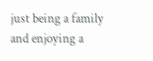just being a family and enjoying a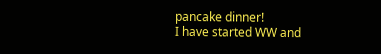pancake dinner!
I have started WW and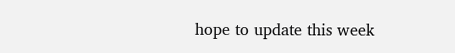hope to update this week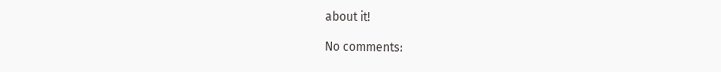about it!

No comments: